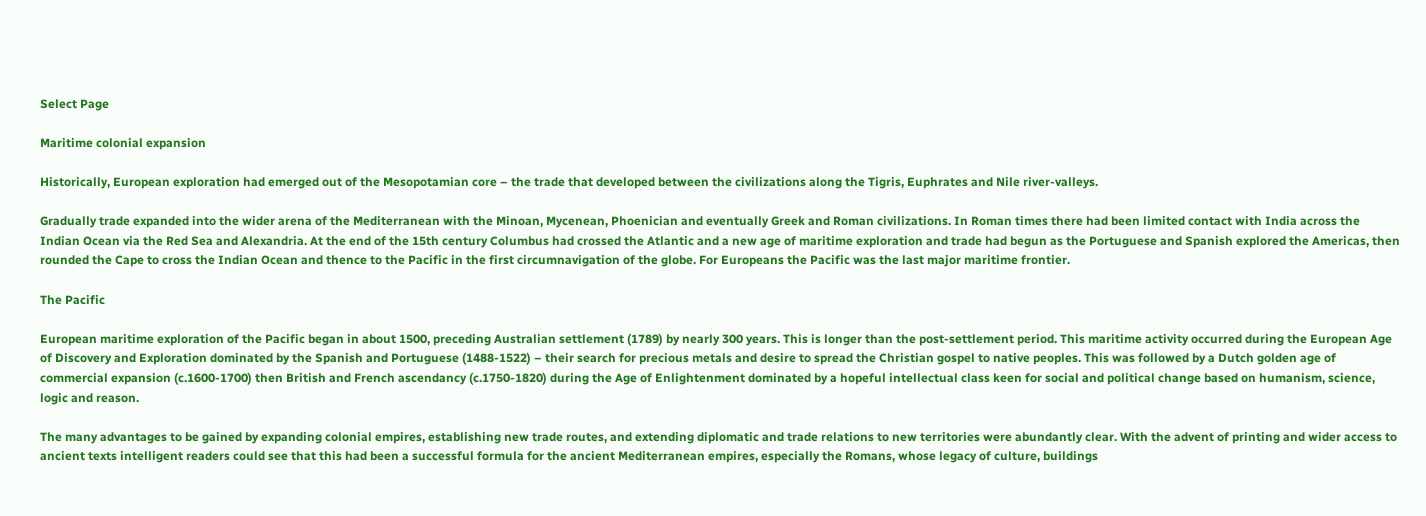Select Page

Maritime colonial expansion

Historically, European exploration had emerged out of the Mesopotamian core – the trade that developed between the civilizations along the Tigris, Euphrates and Nile river-valleys.

Gradually trade expanded into the wider arena of the Mediterranean with the Minoan, Mycenean, Phoenician and eventually Greek and Roman civilizations. In Roman times there had been limited contact with India across the Indian Ocean via the Red Sea and Alexandria. At the end of the 15th century Columbus had crossed the Atlantic and a new age of maritime exploration and trade had begun as the Portuguese and Spanish explored the Americas, then rounded the Cape to cross the Indian Ocean and thence to the Pacific in the first circumnavigation of the globe. For Europeans the Pacific was the last major maritime frontier.

The Pacific

European maritime exploration of the Pacific began in about 1500, preceding Australian settlement (1789) by nearly 300 years. This is longer than the post-settlement period. This maritime activity occurred during the European Age of Discovery and Exploration dominated by the Spanish and Portuguese (1488-1522) – their search for precious metals and desire to spread the Christian gospel to native peoples. This was followed by a Dutch golden age of commercial expansion (c.1600-1700) then British and French ascendancy (c.1750-1820) during the Age of Enlightenment dominated by a hopeful intellectual class keen for social and political change based on humanism, science, logic and reason.

The many advantages to be gained by expanding colonial empires, establishing new trade routes, and extending diplomatic and trade relations to new territories were abundantly clear. With the advent of printing and wider access to ancient texts intelligent readers could see that this had been a successful formula for the ancient Mediterranean empires, especially the Romans, whose legacy of culture, buildings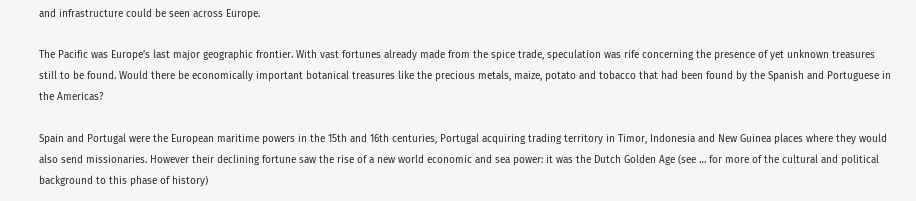and infrastructure could be seen across Europe.

The Pacific was Europe’s last major geographic frontier. With vast fortunes already made from the spice trade, speculation was rife concerning the presence of yet unknown treasures still to be found. Would there be economically important botanical treasures like the precious metals, maize, potato and tobacco that had been found by the Spanish and Portuguese in the Americas?

Spain and Portugal were the European maritime powers in the 15th and 16th centuries, Portugal acquiring trading territory in Timor, Indonesia and New Guinea places where they would also send missionaries. However their declining fortune saw the rise of a new world economic and sea power: it was the Dutch Golden Age (see … for more of the cultural and political background to this phase of history)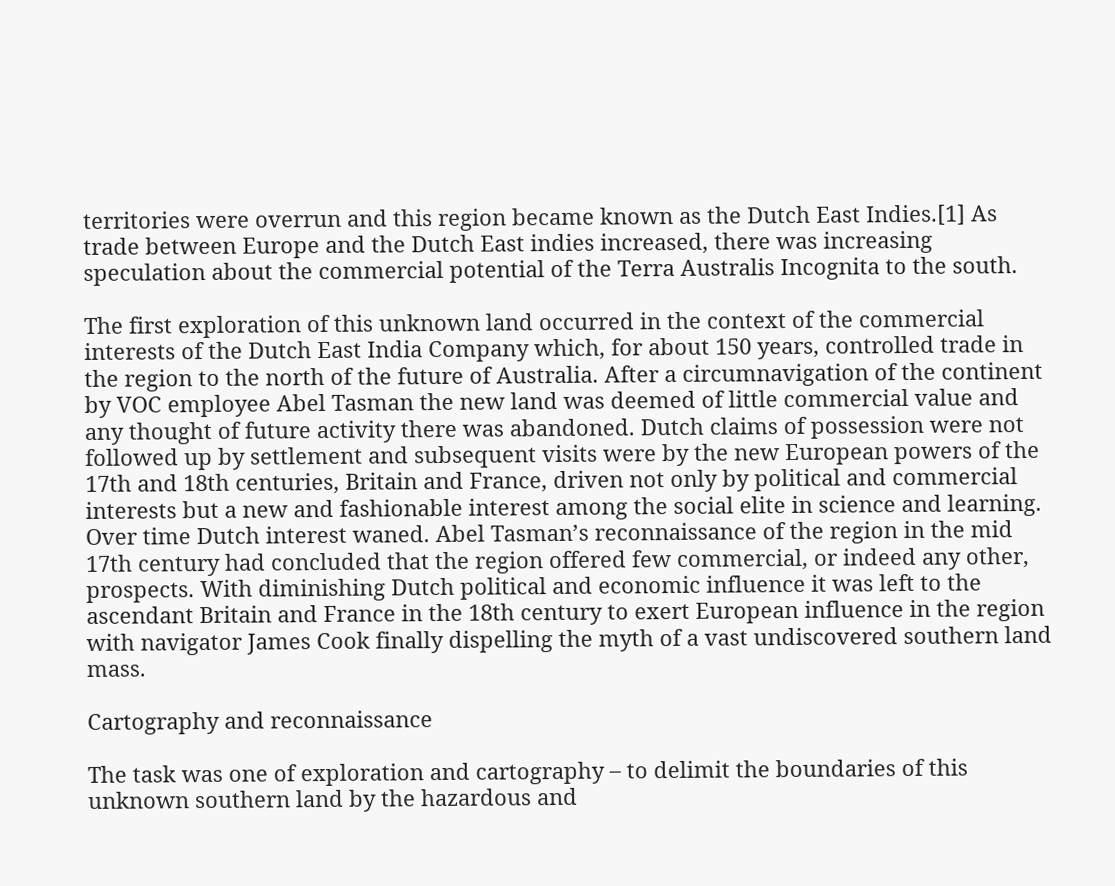territories were overrun and this region became known as the Dutch East Indies.[1] As trade between Europe and the Dutch East indies increased, there was increasing speculation about the commercial potential of the Terra Australis Incognita to the south.

The first exploration of this unknown land occurred in the context of the commercial interests of the Dutch East India Company which, for about 150 years, controlled trade in the region to the north of the future of Australia. After a circumnavigation of the continent by VOC employee Abel Tasman the new land was deemed of little commercial value and any thought of future activity there was abandoned. Dutch claims of possession were not followed up by settlement and subsequent visits were by the new European powers of the 17th and 18th centuries, Britain and France, driven not only by political and commercial interests but a new and fashionable interest among the social elite in science and learning. Over time Dutch interest waned. Abel Tasman’s reconnaissance of the region in the mid 17th century had concluded that the region offered few commercial, or indeed any other, prospects. With diminishing Dutch political and economic influence it was left to the ascendant Britain and France in the 18th century to exert European influence in the region with navigator James Cook finally dispelling the myth of a vast undiscovered southern land mass.

Cartography and reconnaissance

The task was one of exploration and cartography – to delimit the boundaries of this unknown southern land by the hazardous and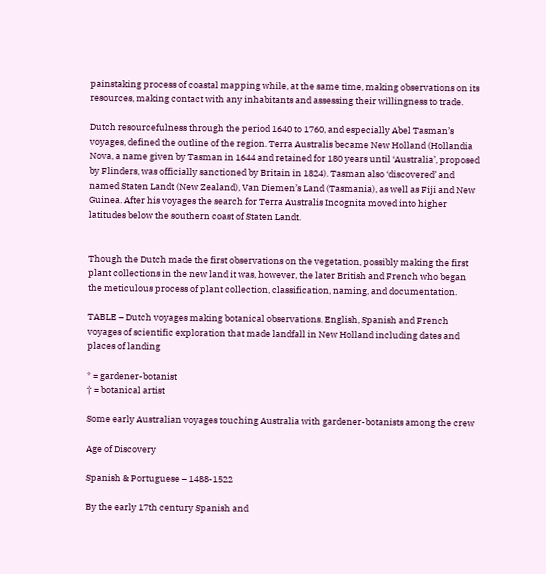painstaking process of coastal mapping while, at the same time, making observations on its resources, making contact with any inhabitants and assessing their willingness to trade.

Dutch resourcefulness through the period 1640 to 1760, and especially Abel Tasman’s voyages, defined the outline of the region. Terra Australis became New Holland (Hollandia Nova, a name given by Tasman in 1644 and retained for 180 years until ‘Australia’, proposed by Flinders, was officially sanctioned by Britain in 1824). Tasman also ‘discovered’ and named Staten Landt (New Zealand), Van Diemen’s Land (Tasmania), as well as Fiji and New Guinea. After his voyages the search for Terra Australis Incognita moved into higher latitudes below the southern coast of Staten Landt.


Though the Dutch made the first observations on the vegetation, possibly making the first plant collections in the new land it was, however, the later British and French who began the meticulous process of plant collection, classification, naming, and documentation.

TABLE – Dutch voyages making botanical observations. English, Spanish and French voyages of scientific exploration that made landfall in New Holland including dates and places of landing

* = gardener-botanist
† = botanical artist

Some early Australian voyages touching Australia with gardener-botanists among the crew

Age of Discovery

Spanish & Portuguese – 1488-1522

By the early 17th century Spanish and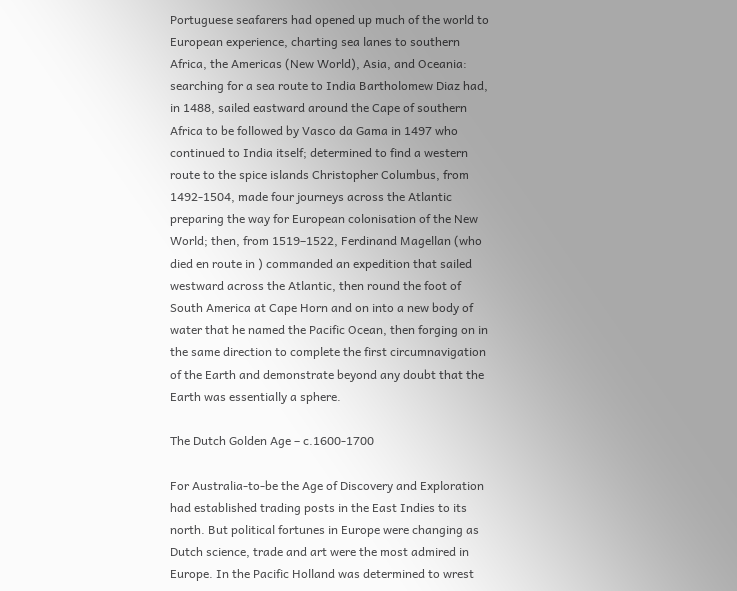Portuguese seafarers had opened up much of the world to European experience, charting sea lanes to southern Africa, the Americas (New World), Asia, and Oceania: searching for a sea route to India Bartholomew Diaz had, in 1488, sailed eastward around the Cape of southern Africa to be followed by Vasco da Gama in 1497 who continued to India itself; determined to find a western route to the spice islands Christopher Columbus, from 1492-1504, made four journeys across the Atlantic preparing the way for European colonisation of the New World; then, from 1519–1522, Ferdinand Magellan (who died en route in ) commanded an expedition that sailed westward across the Atlantic, then round the foot of South America at Cape Horn and on into a new body of water that he named the Pacific Ocean, then forging on in the same direction to complete the first circumnavigation of the Earth and demonstrate beyond any doubt that the Earth was essentially a sphere.

The Dutch Golden Age – c.1600-1700

For Australia-to-be the Age of Discovery and Exploration had established trading posts in the East Indies to its north. But political fortunes in Europe were changing as Dutch science, trade and art were the most admired in Europe. In the Pacific Holland was determined to wrest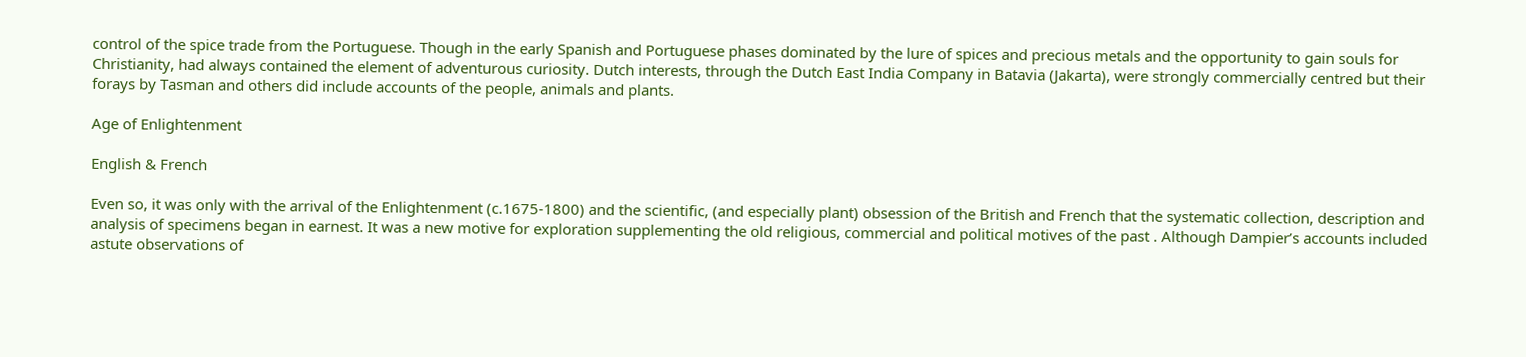control of the spice trade from the Portuguese. Though in the early Spanish and Portuguese phases dominated by the lure of spices and precious metals and the opportunity to gain souls for Christianity, had always contained the element of adventurous curiosity. Dutch interests, through the Dutch East India Company in Batavia (Jakarta), were strongly commercially centred but their forays by Tasman and others did include accounts of the people, animals and plants.

Age of Enlightenment

English & French

Even so, it was only with the arrival of the Enlightenment (c.1675-1800) and the scientific, (and especially plant) obsession of the British and French that the systematic collection, description and analysis of specimens began in earnest. It was a new motive for exploration supplementing the old religious, commercial and political motives of the past . Although Dampier’s accounts included astute observations of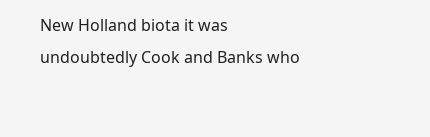New Holland biota it was undoubtedly Cook and Banks who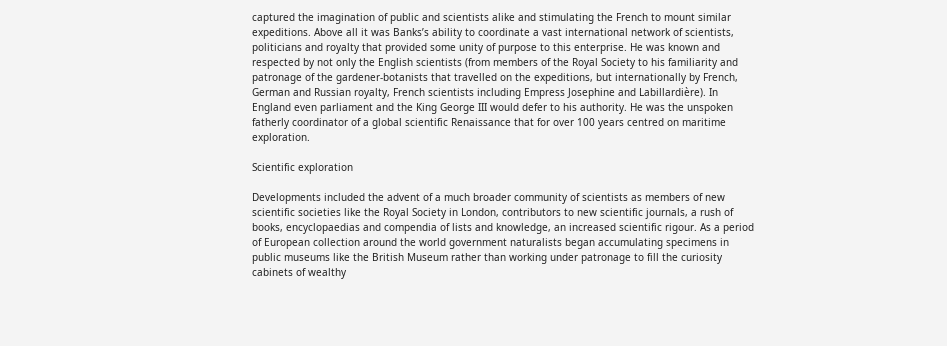captured the imagination of public and scientists alike and stimulating the French to mount similar expeditions. Above all it was Banks’s ability to coordinate a vast international network of scientists, politicians and royalty that provided some unity of purpose to this enterprise. He was known and respected by not only the English scientists (from members of the Royal Society to his familiarity and patronage of the gardener-botanists that travelled on the expeditions, but internationally by French, German and Russian royalty, French scientists including Empress Josephine and Labillardière). In England even parliament and the King George III would defer to his authority. He was the unspoken fatherly coordinator of a global scientific Renaissance that for over 100 years centred on maritime exploration.

Scientific exploration

Developments included the advent of a much broader community of scientists as members of new scientific societies like the Royal Society in London, contributors to new scientific journals, a rush of books, encyclopaedias and compendia of lists and knowledge, an increased scientific rigour. As a period of European collection around the world government naturalists began accumulating specimens in public museums like the British Museum rather than working under patronage to fill the curiosity cabinets of wealthy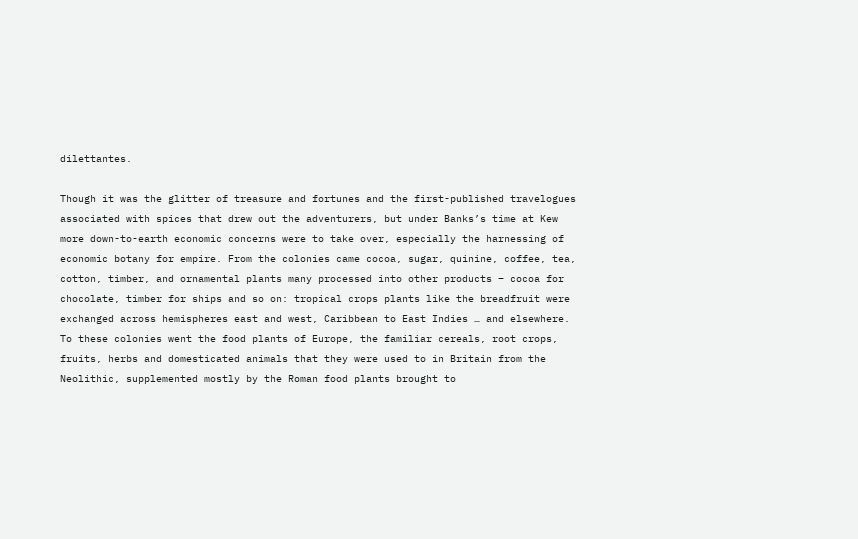dilettantes.

Though it was the glitter of treasure and fortunes and the first-published travelogues associated with spices that drew out the adventurers, but under Banks’s time at Kew more down-to-earth economic concerns were to take over, especially the harnessing of economic botany for empire. From the colonies came cocoa, sugar, quinine, coffee, tea, cotton, timber, and ornamental plants many processed into other products – cocoa for chocolate, timber for ships and so on: tropical crops plants like the breadfruit were exchanged across hemispheres east and west, Caribbean to East Indies … and elsewhere. To these colonies went the food plants of Europe, the familiar cereals, root crops, fruits, herbs and domesticated animals that they were used to in Britain from the Neolithic, supplemented mostly by the Roman food plants brought to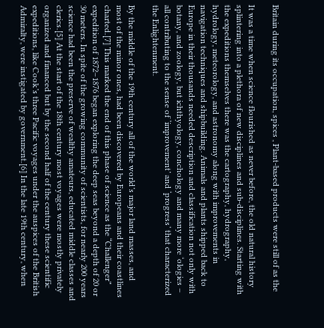Britain during its occupation, spices , Plant-based products were still of as the

It was a time when science flourished as never before, the old natural history splintering into a plethora of new disciplines and sub-disciplines. Starting with the expeditions themselves there was the cartography, hydrography, hydrology, meteorology, and astronomy along with improvements in navigation techniques and shipbuilding. Animals and plants shipped back to Europe in their thousands needed description and classification not only with botany, and zoology, but ichthyology, conchology and many more ‘ologies – all contributing to the sense of ‘improvement’ and ‘progress’ that characterized the Enlightenment.

By the middle of the 19th century all of the world’s major land masses, and most of the minor ones, had been discovered by Europeans and their coastlines charted.[7] This marked the end of this phase of science as the “Challenger” expedition of 1872–1876 began exploring the deep seas beyond a depth of 20 or 30 meters. In spite of the growing community of scientists, for nearly 200 years science had been the preserve of wealthy amateurs, educated middle classes and clerics.[5] At the start of the 18th century most voyages were mostly privately organized and financed but by the second half of the century these scientific expeditions, like Cook’s three Pacific voyages under the auspices of the British Admiralty, were instigated by government.[6] In the late 19th century, when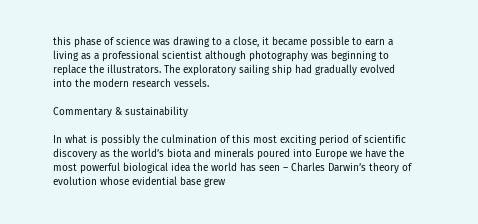this phase of science was drawing to a close, it became possible to earn a living as a professional scientist although photography was beginning to replace the illustrators. The exploratory sailing ship had gradually evolved into the modern research vessels.

Commentary & sustainability

In what is possibly the culmination of this most exciting period of scientific discovery as the world’s biota and minerals poured into Europe we have the most powerful biological idea the world has seen – Charles Darwin’s theory of evolution whose evidential base grew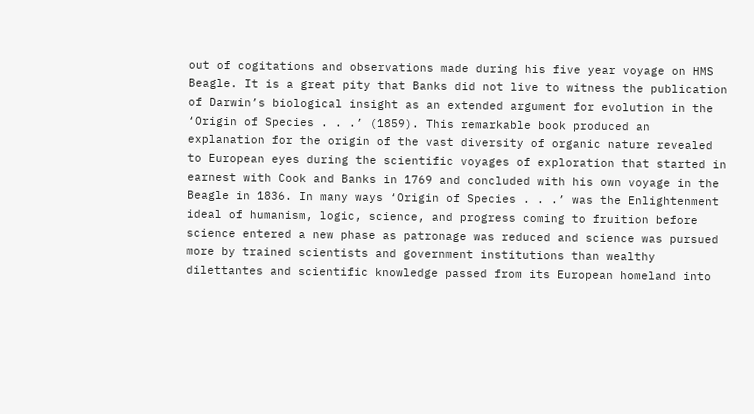out of cogitations and observations made during his five year voyage on HMS Beagle. It is a great pity that Banks did not live to witness the publication of Darwin’s biological insight as an extended argument for evolution in the ‘Origin of Species . . .’ (1859). This remarkable book produced an explanation for the origin of the vast diversity of organic nature revealed to European eyes during the scientific voyages of exploration that started in earnest with Cook and Banks in 1769 and concluded with his own voyage in the Beagle in 1836. In many ways ‘Origin of Species . . .’ was the Enlightenment ideal of humanism, logic, science, and progress coming to fruition before science entered a new phase as patronage was reduced and science was pursued more by trained scientists and government institutions than wealthy dilettantes and scientific knowledge passed from its European homeland into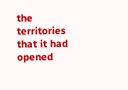the territories that it had opened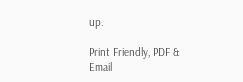up.

Print Friendly, PDF & Email